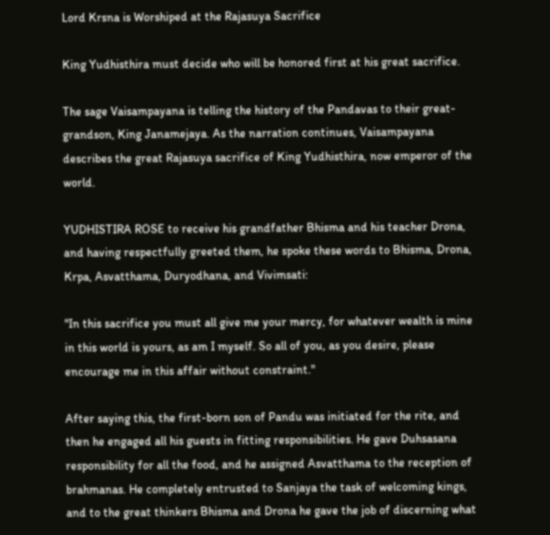Lord Krsna is Worshiped at the Rajasuya Sacrifice

King Yudhisthira must decide who will be honored first at his great sacrifice.

The sage Vaisampayana is telling the history of the Pandavas to their great-grandson, King Janamejaya. As the narration continues, Vaisampayana describes the great Rajasuya sacrifice of King Yudhisthira, now emperor of the world.

YUDHISTIRA ROSE to receive his grandfather Bhisma and his teacher Drona, and having respectfully greeted them, he spoke these words to Bhisma, Drona, Krpa, Asvatthama, Duryodhana, and Vivimsati:

"In this sacrifice you must all give me your mercy, for whatever wealth is mine in this world is yours, as am I myself. So all of you, as you desire, please encourage me in this affair without constraint."

After saying this, the first-born son of Pandu was initiated for the rite, and then he engaged all his guests in fitting responsibilities. He gave Duhsasana responsibility for all the food, and he assigned Asvatthama to the reception of brahmanas. He completely entrusted to Sanjaya the task of welcoming kings, and to the great thinkers Bhisma and Drona he gave the job of discerning what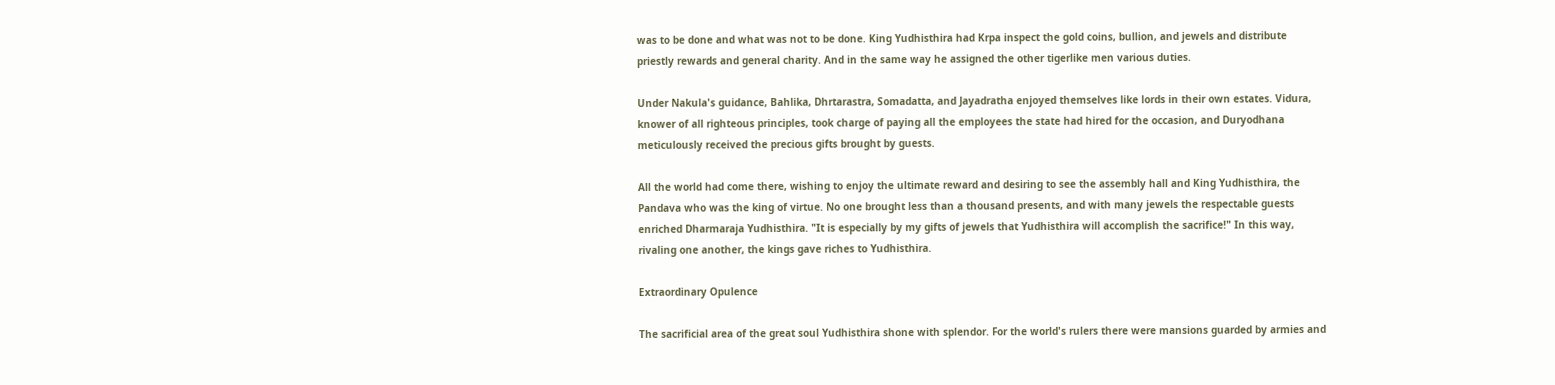was to be done and what was not to be done. King Yudhisthira had Krpa inspect the gold coins, bullion, and jewels and distribute priestly rewards and general charity. And in the same way he assigned the other tigerlike men various duties.

Under Nakula's guidance, Bahlika, Dhrtarastra, Somadatta, and Jayadratha enjoyed themselves like lords in their own estates. Vidura, knower of all righteous principles, took charge of paying all the employees the state had hired for the occasion, and Duryodhana meticulously received the precious gifts brought by guests.

All the world had come there, wishing to enjoy the ultimate reward and desiring to see the assembly hall and King Yudhisthira, the Pandava who was the king of virtue. No one brought less than a thousand presents, and with many jewels the respectable guests enriched Dharmaraja Yudhisthira. "It is especially by my gifts of jewels that Yudhisthira will accomplish the sacrifice!" In this way, rivaling one another, the kings gave riches to Yudhisthira.

Extraordinary Opulence

The sacrificial area of the great soul Yudhisthira shone with splendor. For the world's rulers there were mansions guarded by armies and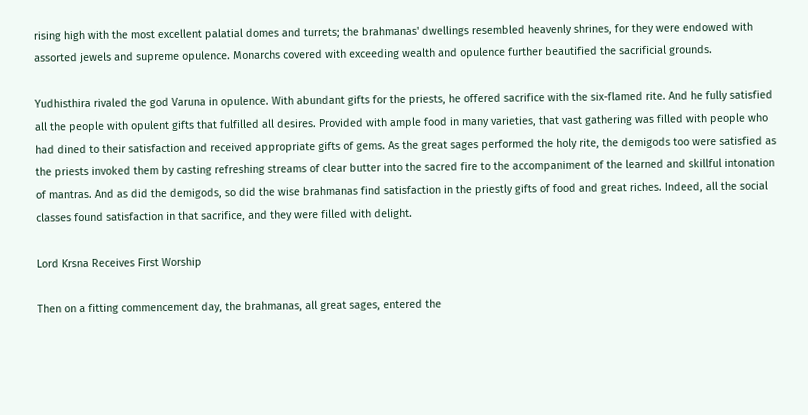rising high with the most excellent palatial domes and turrets; the brahmanas' dwellings resembled heavenly shrines, for they were endowed with assorted jewels and supreme opulence. Monarchs covered with exceeding wealth and opulence further beautified the sacrificial grounds.

Yudhisthira rivaled the god Varuna in opulence. With abundant gifts for the priests, he offered sacrifice with the six-flamed rite. And he fully satisfied all the people with opulent gifts that fulfilled all desires. Provided with ample food in many varieties, that vast gathering was filled with people who had dined to their satisfaction and received appropriate gifts of gems. As the great sages performed the holy rite, the demigods too were satisfied as the priests invoked them by casting refreshing streams of clear butter into the sacred fire to the accompaniment of the learned and skillful intonation of mantras. And as did the demigods, so did the wise brahmanas find satisfaction in the priestly gifts of food and great riches. Indeed, all the social classes found satisfaction in that sacrifice, and they were filled with delight.

Lord Krsna Receives First Worship

Then on a fitting commencement day, the brahmanas, all great sages, entered the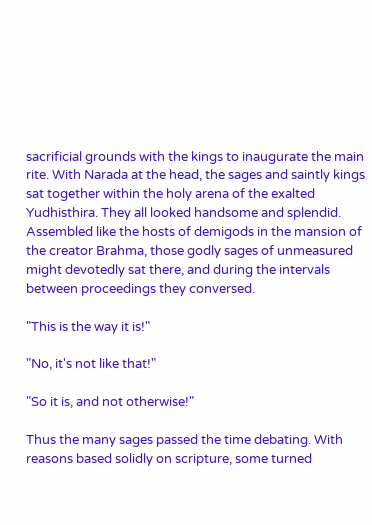sacrificial grounds with the kings to inaugurate the main rite. With Narada at the head, the sages and saintly kings sat together within the holy arena of the exalted Yudhisthira. They all looked handsome and splendid. Assembled like the hosts of demigods in the mansion of the creator Brahma, those godly sages of unmeasured might devotedly sat there, and during the intervals between proceedings they conversed.

"This is the way it is!"

"No, it's not like that!"

"So it is, and not otherwise!"

Thus the many sages passed the time debating. With reasons based solidly on scripture, some turned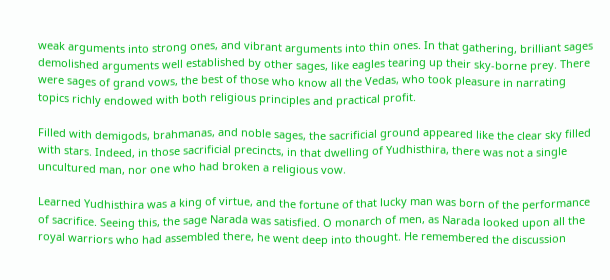weak arguments into strong ones, and vibrant arguments into thin ones. In that gathering, brilliant sages demolished arguments well established by other sages, like eagles tearing up their sky-borne prey. There were sages of grand vows, the best of those who know all the Vedas, who took pleasure in narrating topics richly endowed with both religious principles and practical profit.

Filled with demigods, brahmanas, and noble sages, the sacrificial ground appeared like the clear sky filled with stars. Indeed, in those sacrificial precincts, in that dwelling of Yudhisthira, there was not a single uncultured man, nor one who had broken a religious vow.

Learned Yudhisthira was a king of virtue, and the fortune of that lucky man was born of the performance of sacrifice. Seeing this, the sage Narada was satisfied. O monarch of men, as Narada looked upon all the royal warriors who had assembled there, he went deep into thought. He remembered the discussion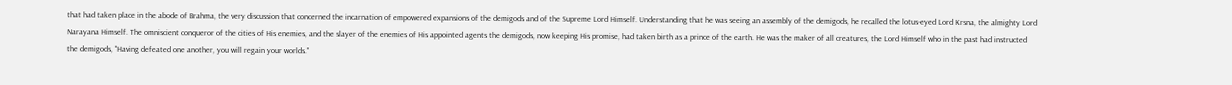that had taken place in the abode of Brahma, the very discussion that concerned the incarnation of empowered expansions of the demigods and of the Supreme Lord Himself. Understanding that he was seeing an assembly of the demigods, he recalled the lotus-eyed Lord Krsna, the almighty Lord Narayana Himself. The omniscient conqueror of the cities of His enemies, and the slayer of the enemies of His appointed agents the demigods, now keeping His promise, had taken birth as a prince of the earth. He was the maker of all creatures, the Lord Himself who in the past had instructed the demigods, "Having defeated one another, you will regain your worlds."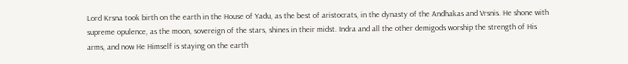Lord Krsna took birth on the earth in the House of Yadu, as the best of aristocrats, in the dynasty of the Andhakas and Vrsnis. He shone with supreme opulence, as the moon, sovereign of the stars, shines in their midst. Indra and all the other demigods worship the strength of His arms, and now He Himself is staying on the earth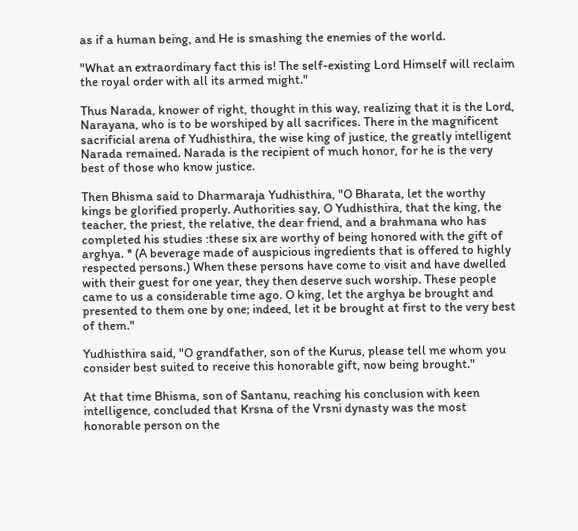as if a human being, and He is smashing the enemies of the world.

"What an extraordinary fact this is! The self-existing Lord Himself will reclaim the royal order with all its armed might."

Thus Narada, knower of right, thought in this way, realizing that it is the Lord, Narayana, who is to be worshiped by all sacrifices. There in the magnificent sacrificial arena of Yudhisthira, the wise king of justice, the greatly intelligent Narada remained. Narada is the recipient of much honor, for he is the very best of those who know justice.

Then Bhisma said to Dharmaraja Yudhisthira, "O Bharata, let the worthy kings be glorified properly. Authorities say, O Yudhisthira, that the king, the teacher, the priest, the relative, the dear friend, and a brahmana who has completed his studies :these six are worthy of being honored with the gift of arghya. * (A beverage made of auspicious ingredients that is offered to highly respected persons.) When these persons have come to visit and have dwelled with their guest for one year, they then deserve such worship. These people came to us a considerable time ago. O king, let the arghya be brought and presented to them one by one; indeed, let it be brought at first to the very best of them."

Yudhisthira said, "O grandfather, son of the Kurus, please tell me whom you consider best suited to receive this honorable gift, now being brought."

At that time Bhisma, son of Santanu, reaching his conclusion with keen intelligence, concluded that Krsna of the Vrsni dynasty was the most honorable person on the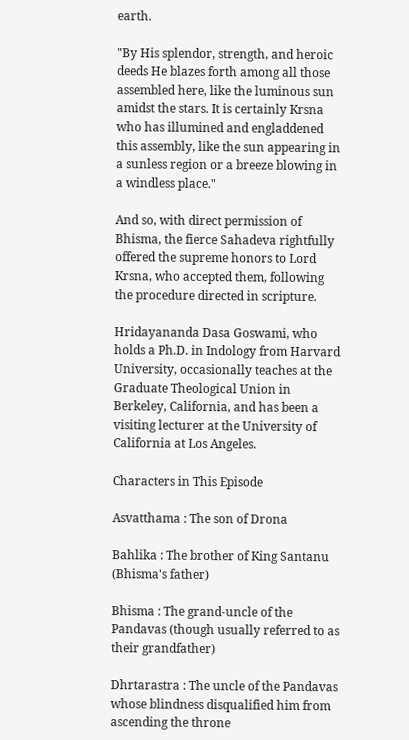earth.

"By His splendor, strength, and heroic deeds He blazes forth among all those assembled here, like the luminous sun amidst the stars. It is certainly Krsna who has illumined and engladdened this assembly, like the sun appearing in a sunless region or a breeze blowing in a windless place."

And so, with direct permission of Bhisma, the fierce Sahadeva rightfully offered the supreme honors to Lord Krsna, who accepted them, following the procedure directed in scripture.

Hridayananda Dasa Goswami, who holds a Ph.D. in Indology from Harvard University, occasionally teaches at the Graduate Theological Union in Berkeley, California, and has been a visiting lecturer at the University of California at Los Angeles.

Characters in This Episode

Asvatthama : The son of Drona

Bahlika : The brother of King Santanu (Bhisma's father)

Bhisma : The grand-uncle of the Pandavas (though usually referred to as their grandfather)

Dhrtarastra : The uncle of the Pandavas whose blindness disqualified him from ascending the throne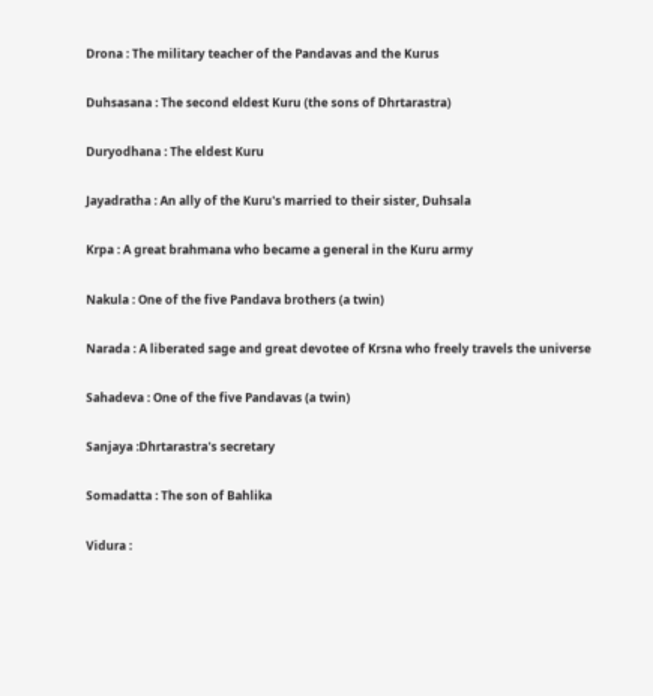Drona : The military teacher of the Pandavas and the Kurus

Duhsasana : The second eldest Kuru (the sons of Dhrtarastra)

Duryodhana : The eldest Kuru

Jayadratha : An ally of the Kuru's married to their sister, Duhsala

Krpa : A great brahmana who became a general in the Kuru army

Nakula : One of the five Pandava brothers (a twin)

Narada : A liberated sage and great devotee of Krsna who freely travels the universe

Sahadeva : One of the five Pandavas (a twin)

Sanjaya :Dhrtarastra's secretary

Somadatta : The son of Bahlika

Vidura :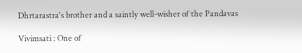Dhrtarastra's brother and a saintly well-wisher of the Pandavas

Vivimsati : One of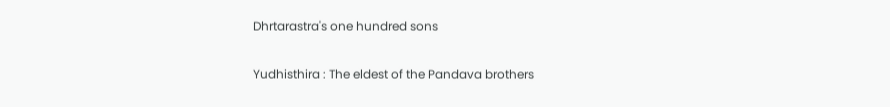Dhrtarastra's one hundred sons

Yudhisthira : The eldest of the Pandava brothers